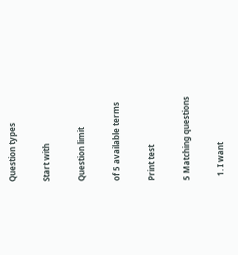Question types

Start with

Question limit

of 5 available terms

Print test

5 Matching questions

  1. I want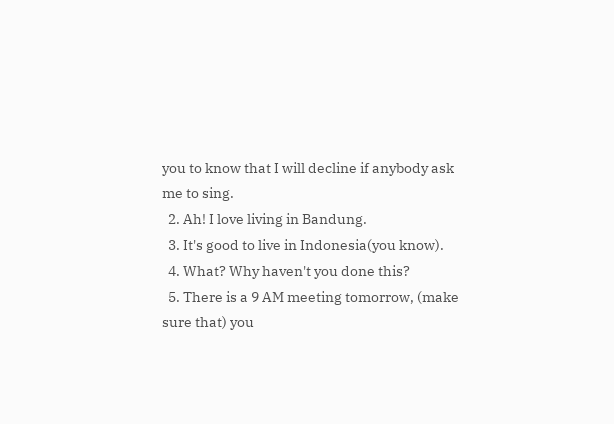you to know that I will decline if anybody ask me to sing.
  2. Ah! I love living in Bandung.
  3. It's good to live in Indonesia(you know).
  4. What? Why haven't you done this?
  5. There is a 9 AM meeting tomorrow, (make sure that) you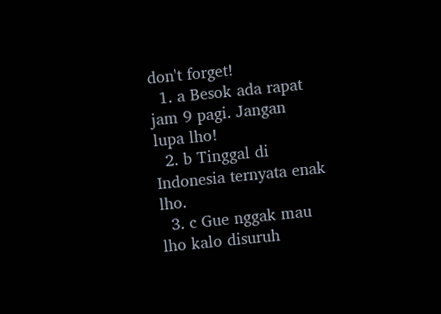don't forget!
  1. a Besok ada rapat jam 9 pagi. Jangan lupa lho!
  2. b Tinggal di Indonesia ternyata enak lho.
  3. c Gue nggak mau lho kalo disuruh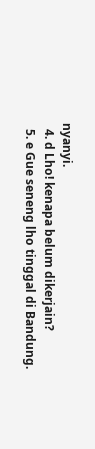nyanyi.
  4. d Lho! kenapa belum dikerjain?
  5. e Gue seneng lho tinggal di Bandung.